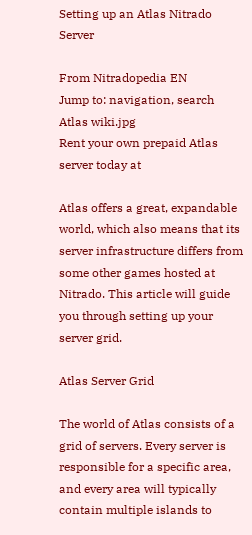Setting up an Atlas Nitrado Server

From Nitradopedia EN
Jump to: navigation, search
Atlas wiki.jpg
Rent your own prepaid Atlas server today at

Atlas offers a great, expandable world, which also means that its server infrastructure differs from some other games hosted at Nitrado. This article will guide you through setting up your server grid.

Atlas Server Grid

The world of Atlas consists of a grid of servers. Every server is responsible for a specific area, and every area will typically contain multiple islands to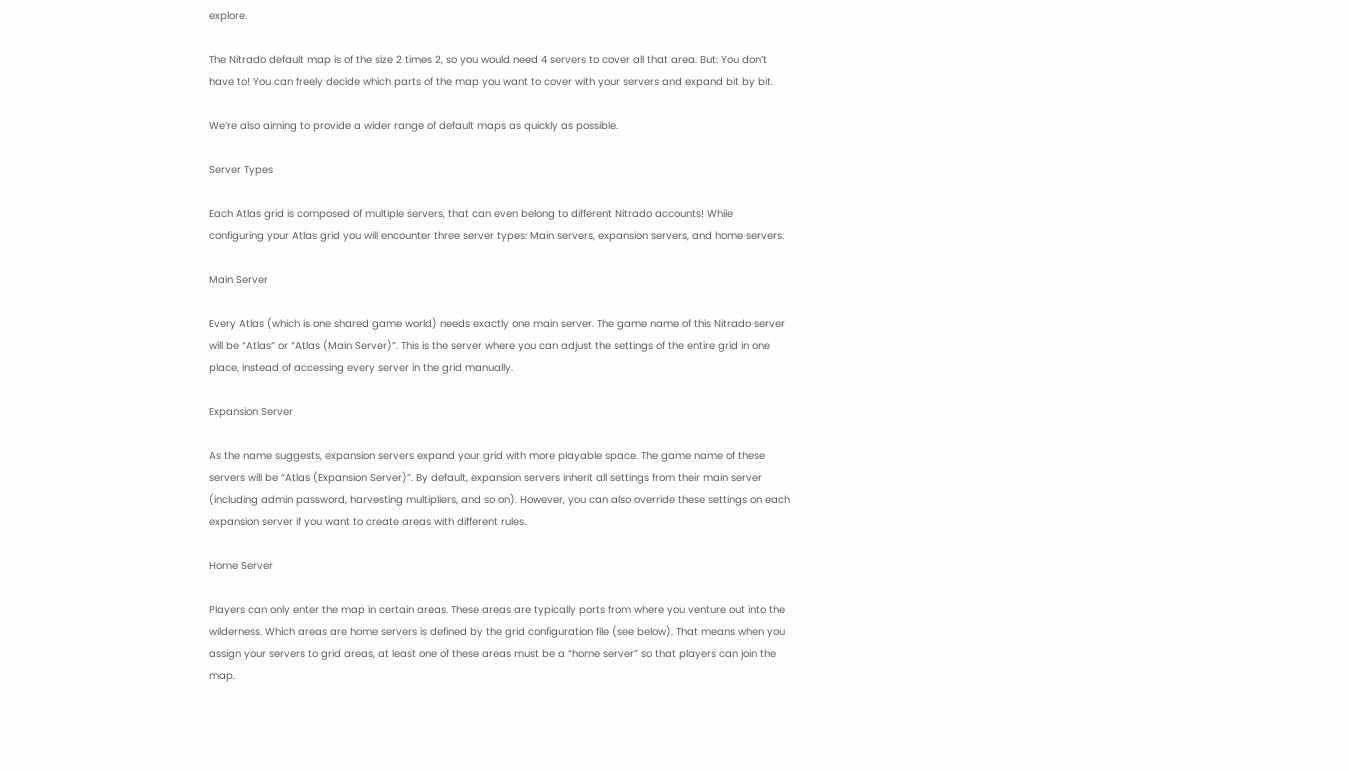explore.

The Nitrado default map is of the size 2 times 2, so you would need 4 servers to cover all that area. But: You don’t have to! You can freely decide which parts of the map you want to cover with your servers and expand bit by bit.

We’re also aiming to provide a wider range of default maps as quickly as possible.

Server Types

Each Atlas grid is composed of multiple servers, that can even belong to different Nitrado accounts! While configuring your Atlas grid you will encounter three server types: Main servers, expansion servers, and home servers.

Main Server

Every Atlas (which is one shared game world) needs exactly one main server. The game name of this Nitrado server will be “Atlas” or “Atlas (Main Server)”. This is the server where you can adjust the settings of the entire grid in one place, instead of accessing every server in the grid manually.

Expansion Server

As the name suggests, expansion servers expand your grid with more playable space. The game name of these servers will be “Atlas (Expansion Server)”. By default, expansion servers inherit all settings from their main server (including admin password, harvesting multipliers, and so on). However, you can also override these settings on each expansion server if you want to create areas with different rules.

Home Server

Players can only enter the map in certain areas. These areas are typically ports from where you venture out into the wilderness. Which areas are home servers is defined by the grid configuration file (see below). That means when you assign your servers to grid areas, at least one of these areas must be a “home server” so that players can join the map.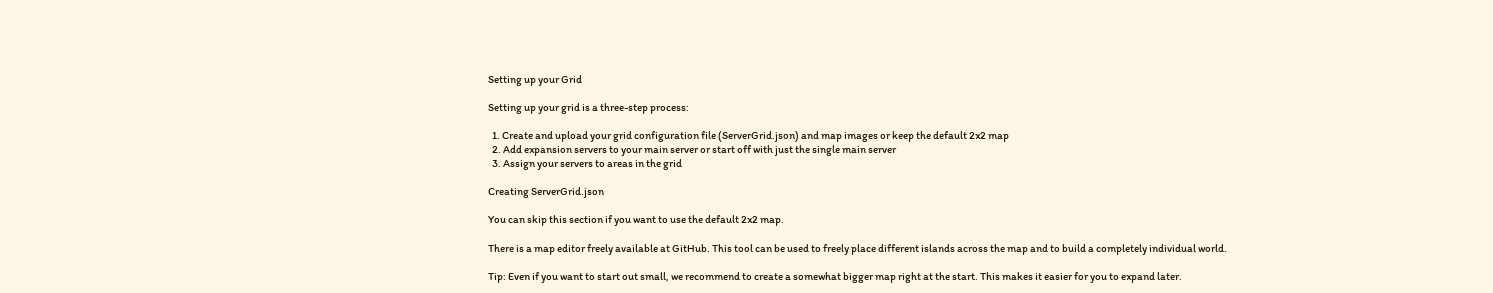Setting up your Grid

Setting up your grid is a three-step process:

  1. Create and upload your grid configuration file (ServerGrid.json) and map images or keep the default 2x2 map
  2. Add expansion servers to your main server or start off with just the single main server
  3. Assign your servers to areas in the grid

Creating ServerGrid.json

You can skip this section if you want to use the default 2x2 map.

There is a map editor freely available at GitHub. This tool can be used to freely place different islands across the map and to build a completely individual world.

Tip: Even if you want to start out small, we recommend to create a somewhat bigger map right at the start. This makes it easier for you to expand later.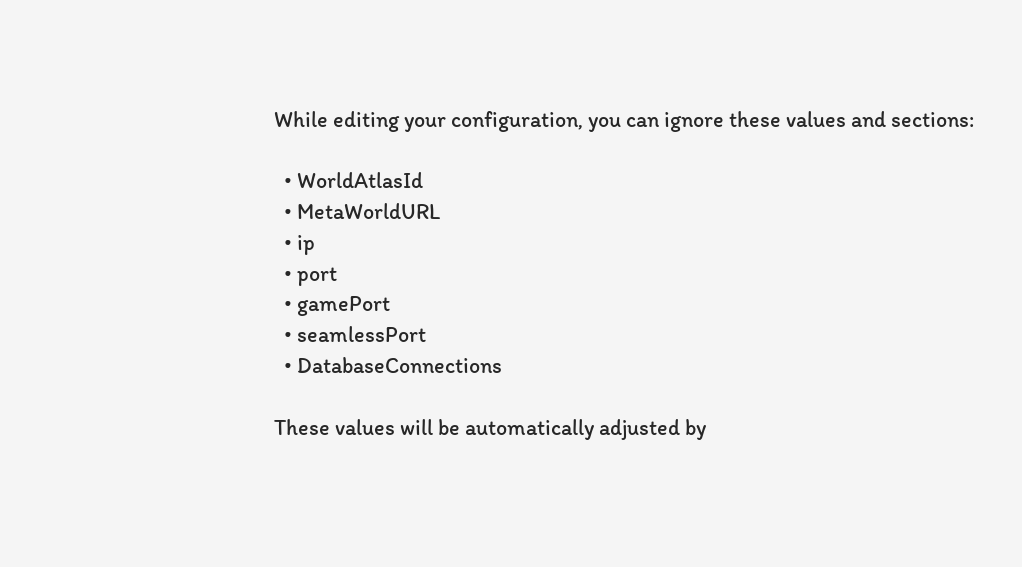While editing your configuration, you can ignore these values and sections:

  • WorldAtlasId
  • MetaWorldURL
  • ip
  • port
  • gamePort
  • seamlessPort
  • DatabaseConnections

These values will be automatically adjusted by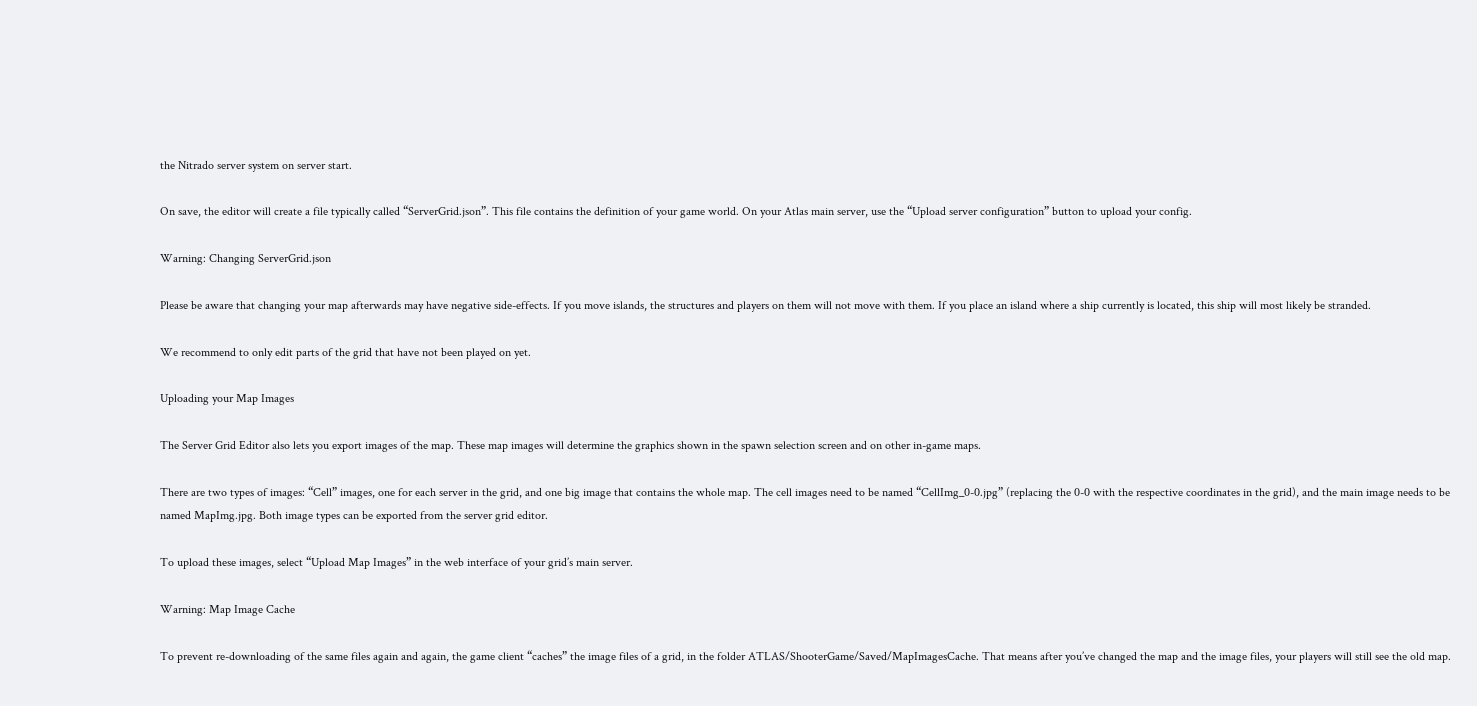the Nitrado server system on server start.

On save, the editor will create a file typically called “ServerGrid.json”. This file contains the definition of your game world. On your Atlas main server, use the “Upload server configuration” button to upload your config.

Warning: Changing ServerGrid.json

Please be aware that changing your map afterwards may have negative side-effects. If you move islands, the structures and players on them will not move with them. If you place an island where a ship currently is located, this ship will most likely be stranded.

We recommend to only edit parts of the grid that have not been played on yet.

Uploading your Map Images

The Server Grid Editor also lets you export images of the map. These map images will determine the graphics shown in the spawn selection screen and on other in-game maps.

There are two types of images: “Cell” images, one for each server in the grid, and one big image that contains the whole map. The cell images need to be named “CellImg_0-0.jpg” (replacing the 0-0 with the respective coordinates in the grid), and the main image needs to be named MapImg.jpg. Both image types can be exported from the server grid editor.

To upload these images, select “Upload Map Images” in the web interface of your grid’s main server.

Warning: Map Image Cache

To prevent re-downloading of the same files again and again, the game client “caches” the image files of a grid, in the folder ATLAS/ShooterGame/Saved/MapImagesCache. That means after you’ve changed the map and the image files, your players will still see the old map.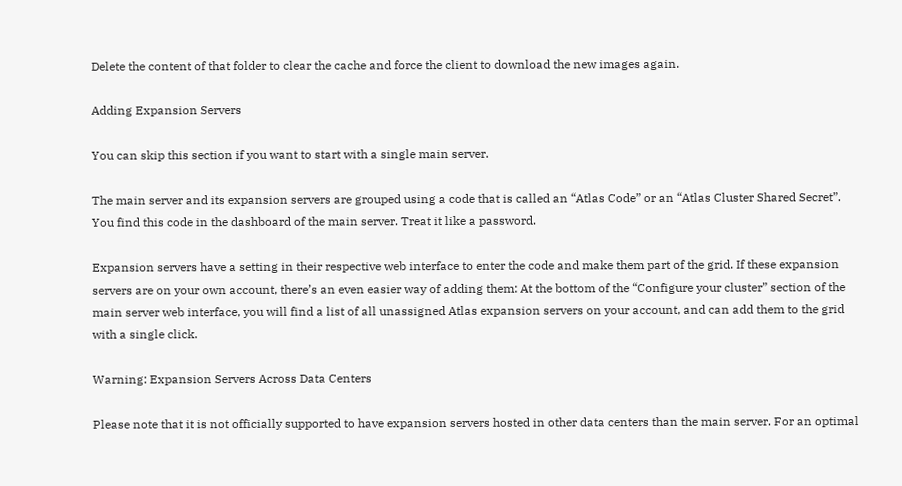Delete the content of that folder to clear the cache and force the client to download the new images again.

Adding Expansion Servers

You can skip this section if you want to start with a single main server.

The main server and its expansion servers are grouped using a code that is called an “Atlas Code” or an “Atlas Cluster Shared Secret”. You find this code in the dashboard of the main server. Treat it like a password.

Expansion servers have a setting in their respective web interface to enter the code and make them part of the grid. If these expansion servers are on your own account, there’s an even easier way of adding them: At the bottom of the “Configure your cluster” section of the main server web interface, you will find a list of all unassigned Atlas expansion servers on your account, and can add them to the grid with a single click.

Warning: Expansion Servers Across Data Centers

Please note that it is not officially supported to have expansion servers hosted in other data centers than the main server. For an optimal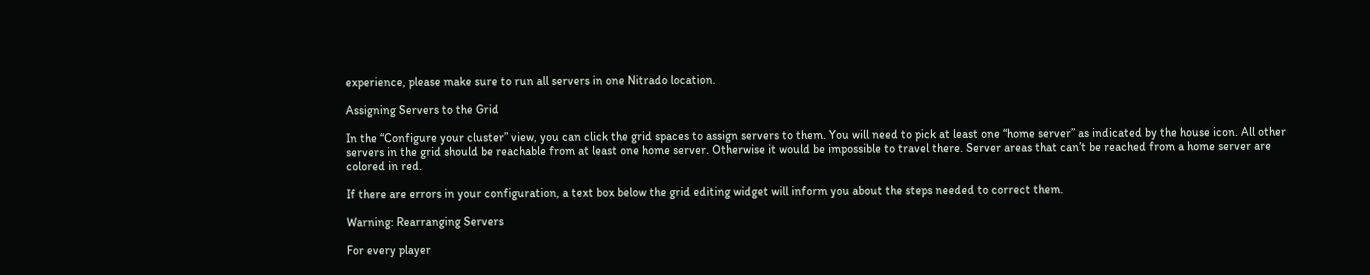experience, please make sure to run all servers in one Nitrado location.

Assigning Servers to the Grid

In the “Configure your cluster” view, you can click the grid spaces to assign servers to them. You will need to pick at least one “home server” as indicated by the house icon. All other servers in the grid should be reachable from at least one home server. Otherwise it would be impossible to travel there. Server areas that can’t be reached from a home server are colored in red.

If there are errors in your configuration, a text box below the grid editing widget will inform you about the steps needed to correct them.

Warning: Rearranging Servers

For every player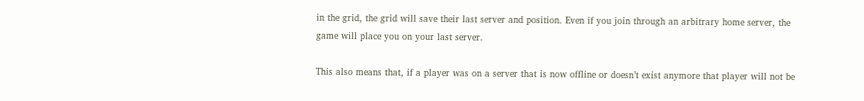in the grid, the grid will save their last server and position. Even if you join through an arbitrary home server, the game will place you on your last server.

This also means that, if a player was on a server that is now offline or doesn’t exist anymore that player will not be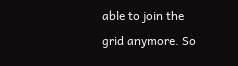able to join the grid anymore. So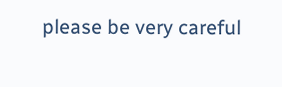please be very careful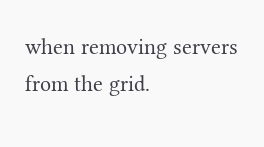when removing servers from the grid.